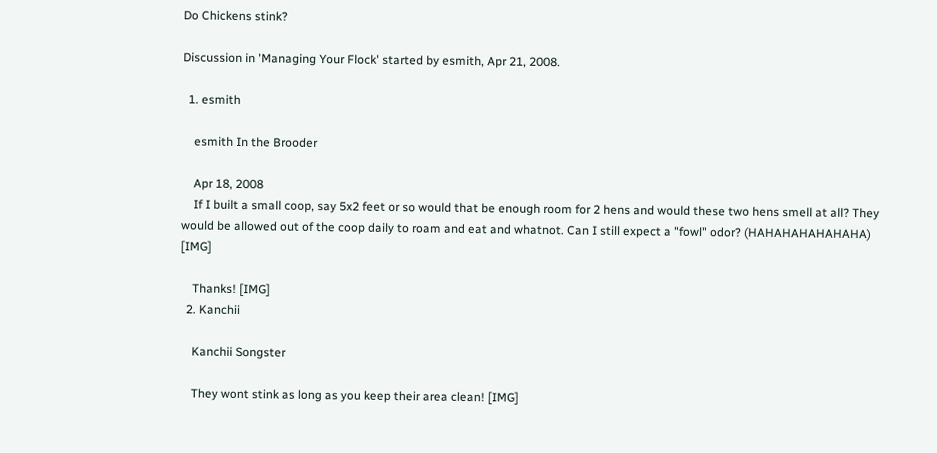Do Chickens stink?

Discussion in 'Managing Your Flock' started by esmith, Apr 21, 2008.

  1. esmith

    esmith In the Brooder

    Apr 18, 2008
    If I built a small coop, say 5x2 feet or so would that be enough room for 2 hens and would these two hens smell at all? They would be allowed out of the coop daily to roam and eat and whatnot. Can I still expect a "fowl" odor? (HAHAHAHAHAHAHA) [IMG]

    Thanks! [IMG]
  2. Kanchii

    Kanchii Songster

    They wont stink as long as you keep their area clean! [IMG]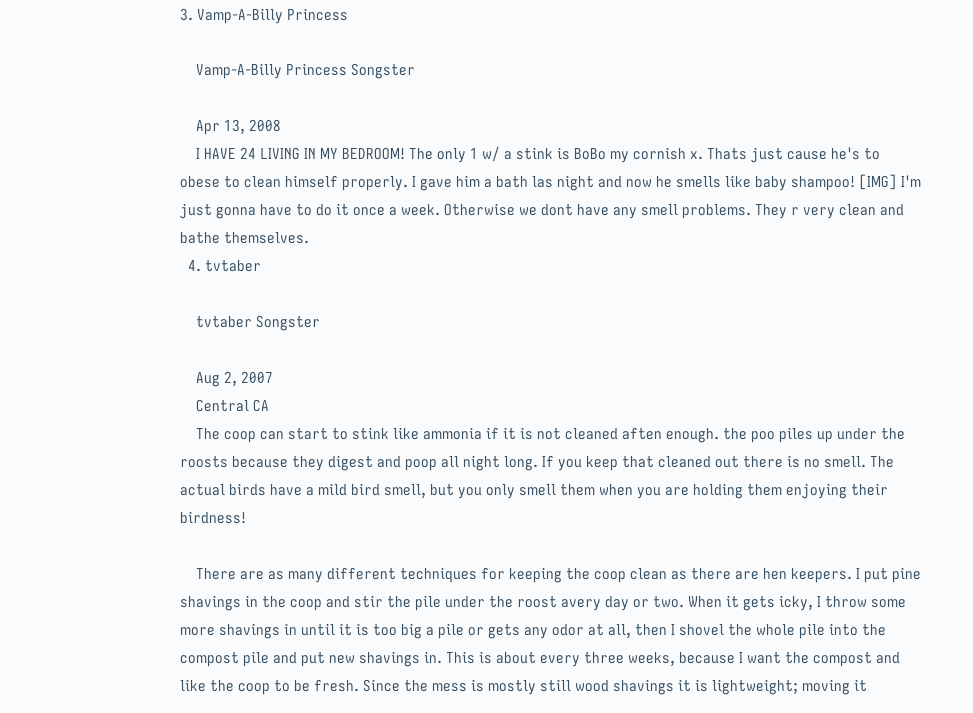3. Vamp-A-Billy Princess

    Vamp-A-Billy Princess Songster

    Apr 13, 2008
    I HAVE 24 LIVING IN MY BEDROOM! The only 1 w/ a stink is BoBo my cornish x. Thats just cause he's to obese to clean himself properly. I gave him a bath las night and now he smells like baby shampoo! [IMG] I'm just gonna have to do it once a week. Otherwise we dont have any smell problems. They r very clean and bathe themselves.
  4. tvtaber

    tvtaber Songster

    Aug 2, 2007
    Central CA
    The coop can start to stink like ammonia if it is not cleaned aften enough. the poo piles up under the roosts because they digest and poop all night long. If you keep that cleaned out there is no smell. The actual birds have a mild bird smell, but you only smell them when you are holding them enjoying their birdness!

    There are as many different techniques for keeping the coop clean as there are hen keepers. I put pine shavings in the coop and stir the pile under the roost avery day or two. When it gets icky, I throw some more shavings in until it is too big a pile or gets any odor at all, then I shovel the whole pile into the compost pile and put new shavings in. This is about every three weeks, because I want the compost and like the coop to be fresh. Since the mess is mostly still wood shavings it is lightweight; moving it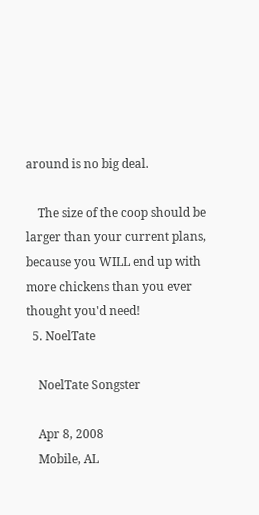around is no big deal.

    The size of the coop should be larger than your current plans, because you WILL end up with more chickens than you ever thought you'd need!
  5. NoelTate

    NoelTate Songster

    Apr 8, 2008
    Mobile, AL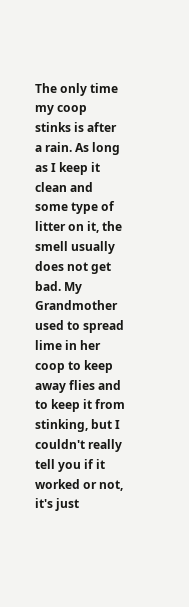The only time my coop stinks is after a rain. As long as I keep it clean and some type of litter on it, the smell usually does not get bad. My Grandmother used to spread lime in her coop to keep away flies and to keep it from stinking, but I couldn't really tell you if it worked or not, it's just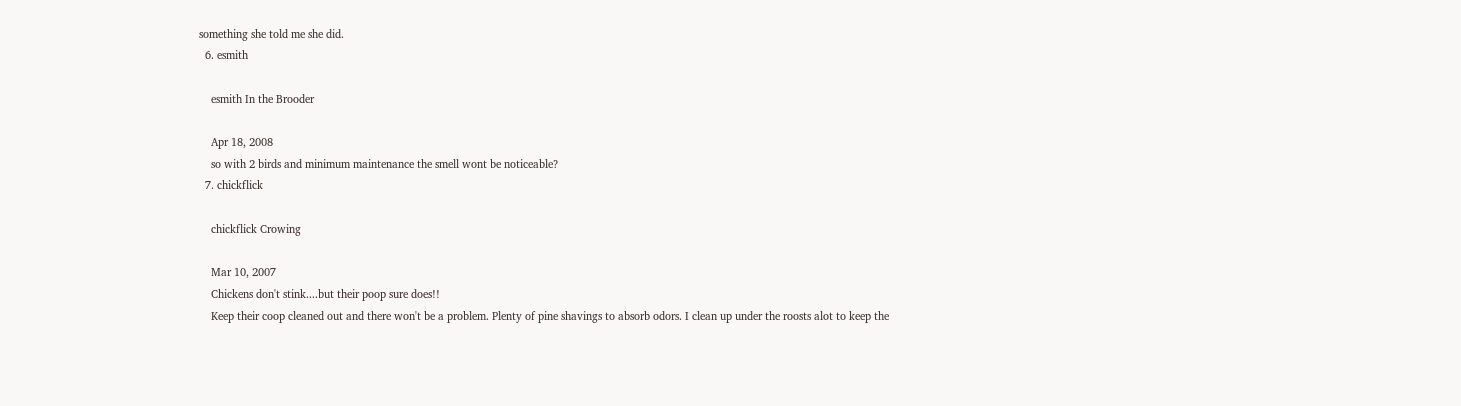something she told me she did.
  6. esmith

    esmith In the Brooder

    Apr 18, 2008
    so with 2 birds and minimum maintenance the smell wont be noticeable?
  7. chickflick

    chickflick Crowing

    Mar 10, 2007
    Chickens don't stink....but their poop sure does!!
    Keep their coop cleaned out and there won't be a problem. Plenty of pine shavings to absorb odors. I clean up under the roosts alot to keep the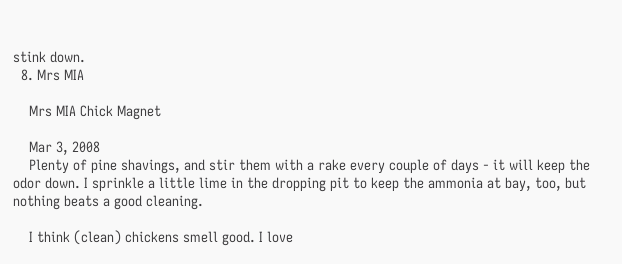stink down.
  8. Mrs MIA

    Mrs MIA Chick Magnet

    Mar 3, 2008
    Plenty of pine shavings, and stir them with a rake every couple of days - it will keep the odor down. I sprinkle a little lime in the dropping pit to keep the ammonia at bay, too, but nothing beats a good cleaning.

    I think (clean) chickens smell good. I love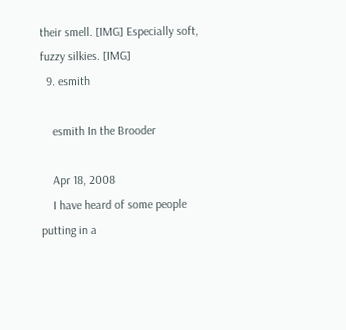their smell. [IMG] Especially soft, fuzzy silkies. [IMG]
  9. esmith

    esmith In the Brooder

    Apr 18, 2008
    I have heard of some people putting in a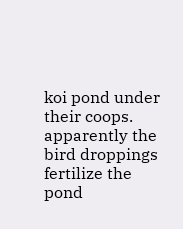koi pond under their coops. apparently the bird droppings fertilize the pond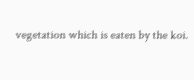vegetation which is eaten by the koi.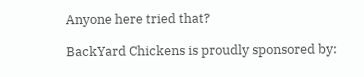Anyone here tried that?

BackYard Chickens is proudly sponsored by: